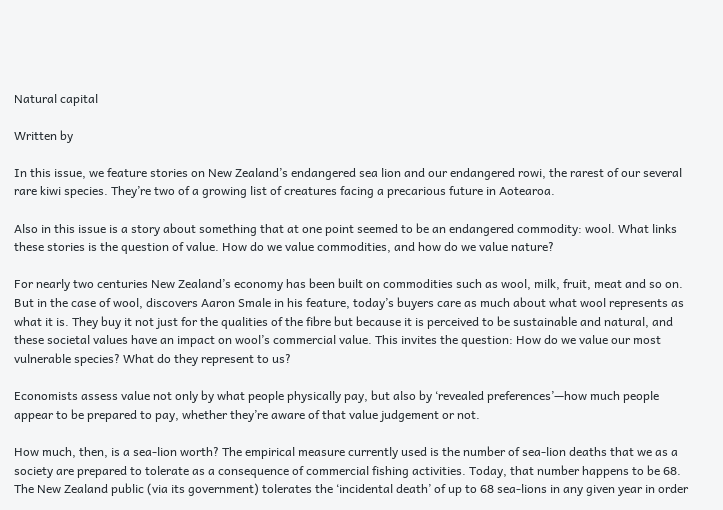Natural capital

Written by

In this issue, we feature stories on New Zealand’s endangered sea lion and our endangered rowi, the rarest of our several rare kiwi species. They’re two of a growing list of creatures facing a precarious future in Aotearoa.

Also in this issue is a story about something that at one point seemed to be an endangered commodity: wool. What links these stories is the question of value. How do we value commodities, and how do we value nature?

For nearly two centuries New Zealand’s economy has been built on commodities such as wool, milk, fruit, meat and so on. But in the case of wool, discovers Aaron Smale in his feature, today’s buyers care as much about what wool represents as what it is. They buy it not just for the qualities of the fibre but because it is perceived to be sustainable and natural, and these societal values have an impact on wool’s commercial value. This invites the question: How do we value our most vulnerable species? What do they represent to us?

Economists assess value not only by what people physically pay, but also by ‘revealed preferences’—how much people appear to be prepared to pay, whether they’re aware of that value judgement or not.

How much, then, is a sea-lion worth? The empirical measure currently used is the number of sea-lion deaths that we as a society are prepared to tolerate as a consequence of commercial fishing activities. Today, that number happens to be 68. The New Zealand public (via its government) tolerates the ‘incidental death’ of up to 68 sea-lions in any given year in order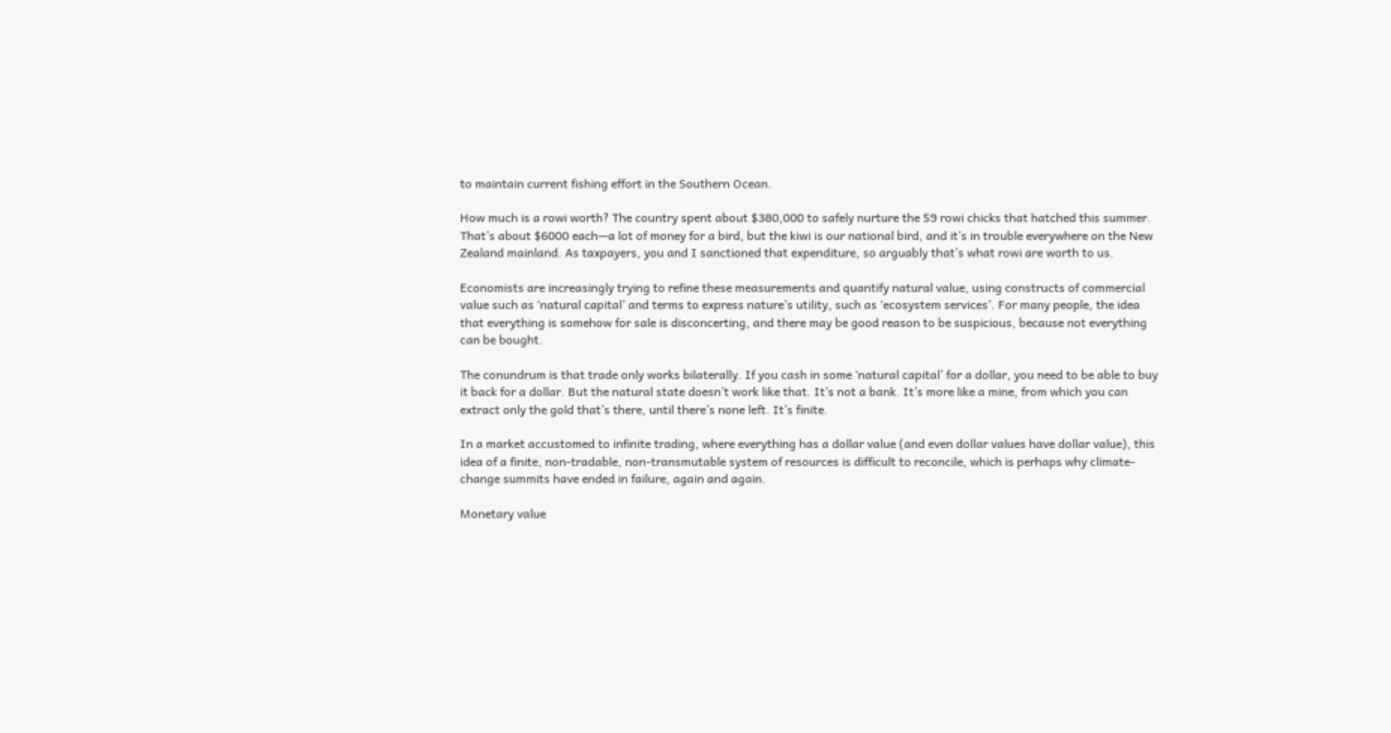to maintain current fishing effort in the Southern Ocean.

How much is a rowi worth? The country spent about $380,000 to safely nurture the 59 rowi chicks that hatched this summer. That’s about $6000 each—a lot of money for a bird, but the kiwi is our national bird, and it’s in trouble everywhere on the New Zealand mainland. As taxpayers, you and I sanctioned that expenditure, so arguably that’s what rowi are worth to us.

Economists are increasingly trying to refine these measurements and quantify natural value, using constructs of commercial value such as ‘natural capital’ and terms to express nature’s utility, such as ‘ecosystem services’. For many people, the idea that everything is somehow for sale is disconcerting, and there may be good reason to be suspicious, because not everything can be bought.

The conundrum is that trade only works bilaterally. If you cash in some ‘natural capital’ for a dollar, you need to be able to buy it back for a dollar. But the natural state doesn’t work like that. It’s not a bank. It’s more like a mine, from which you can extract only the gold that’s there, until there’s none left. It’s finite.

In a market accustomed to infinite trading, where everything has a dollar value (and even dollar values have dollar value), this idea of a finite, non-tradable, non-transmutable system of resources is difficult to reconcile, which is perhaps why climate-change summits have ended in failure, again and again.

Monetary value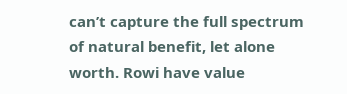can’t capture the full spectrum of natural benefit, let alone worth. Rowi have value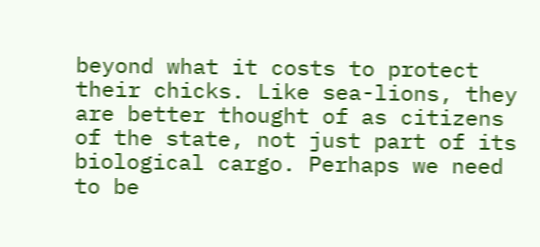beyond what it costs to protect their chicks. Like sea-lions, they are better thought of as citizens of the state, not just part of its biological cargo. Perhaps we need to be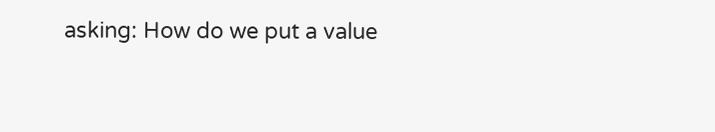asking: How do we put a value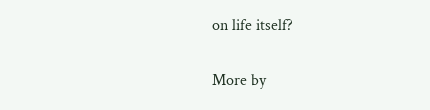on life itself?

More by